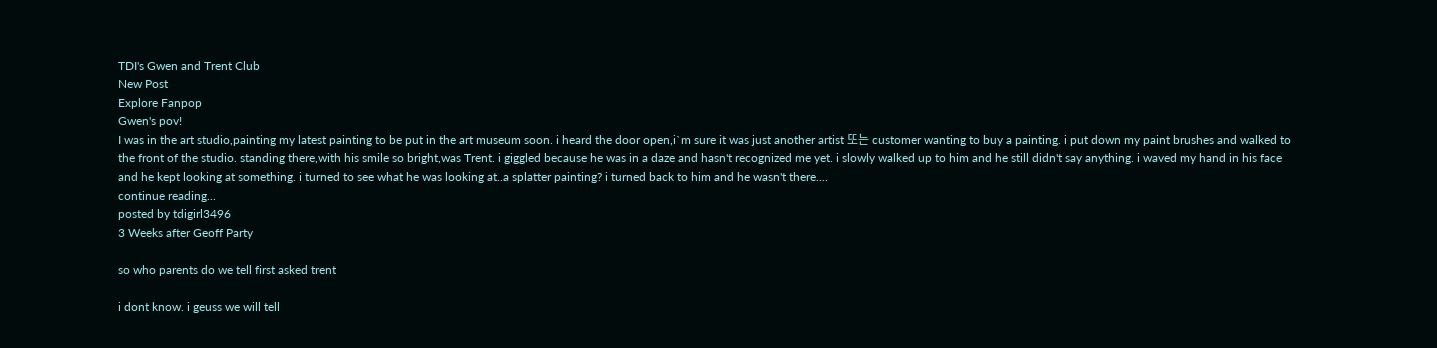TDI's Gwen and Trent Club
New Post
Explore Fanpop
Gwen's pov!
I was in the art studio,painting my latest painting to be put in the art museum soon. i heard the door open,i`m sure it was just another artist 또는 customer wanting to buy a painting. i put down my paint brushes and walked to the front of the studio. standing there,with his smile so bright,was Trent. i giggled because he was in a daze and hasn't recognized me yet. i slowly walked up to him and he still didn't say anything. i waved my hand in his face and he kept looking at something. i turned to see what he was looking at..a splatter painting? i turned back to him and he wasn't there....
continue reading...
posted by tdigirl3496
3 Weeks after Geoff Party

so who parents do we tell first asked trent

i dont know. i geuss we will tell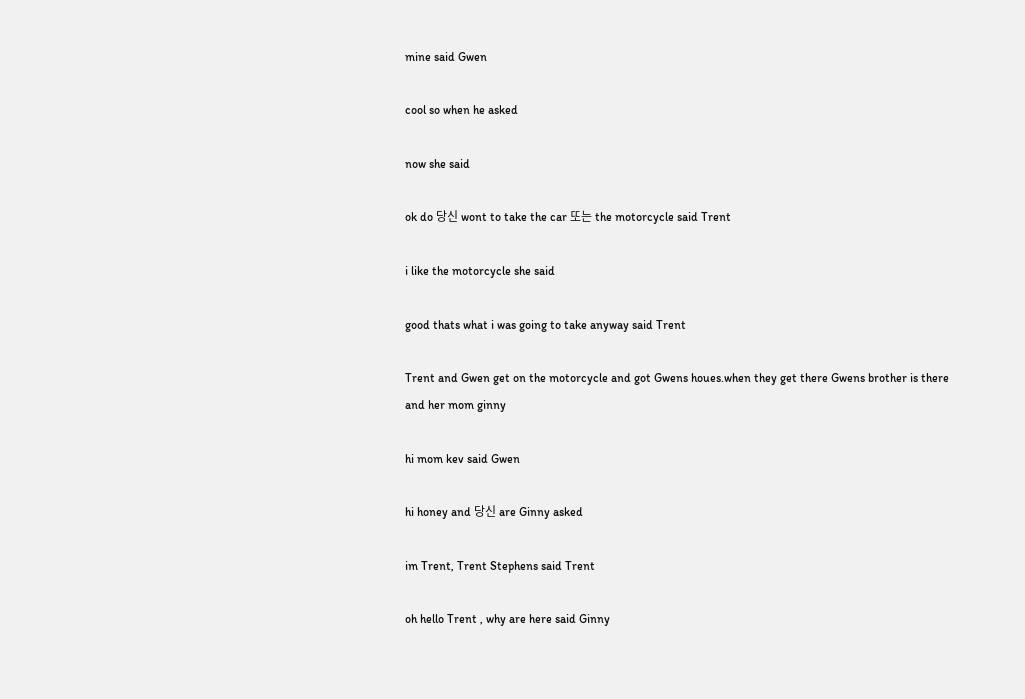mine said Gwen

cool so when he asked

now she said

ok do 당신 wont to take the car 또는 the motorcycle said Trent

i like the motorcycle she said

good thats what i was going to take anyway said Trent

Trent and Gwen get on the motorcycle and got Gwens houes.when they get there Gwens brother is there and her mom ginny

hi mom kev said Gwen

hi honey and 당신 are Ginny asked

im Trent, Trent Stephens said Trent

oh hello Trent , why are here said Ginny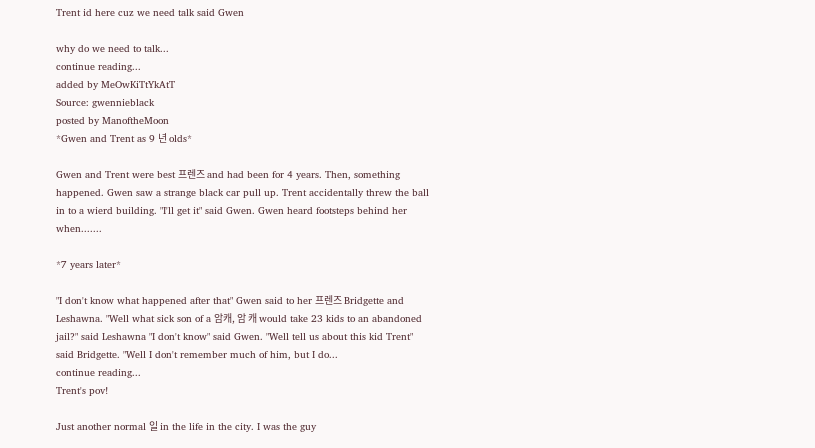Trent id here cuz we need talk said Gwen

why do we need to talk...
continue reading...
added by MeOwKiTtYkAtT
Source: gwennieblack
posted by ManoftheMoon
*Gwen and Trent as 9 년 olds*

Gwen and Trent were best 프렌즈 and had been for 4 years. Then, something happened. Gwen saw a strange black car pull up. Trent accidentally threw the ball in to a wierd building. "I'll get it" said Gwen. Gwen heard footsteps behind her when.......

*7 years later*

"I don't know what happened after that" Gwen said to her 프렌즈 Bridgette and Leshawna. "Well what sick son of a 암캐, 암 캐 would take 23 kids to an abandoned jail?" said Leshawna "I don't know" said Gwen. "Well tell us about this kid Trent" said Bridgette. "Well I don't remember much of him, but I do...
continue reading...
Trent's pov!

Just another normal 일 in the life in the city. I was the guy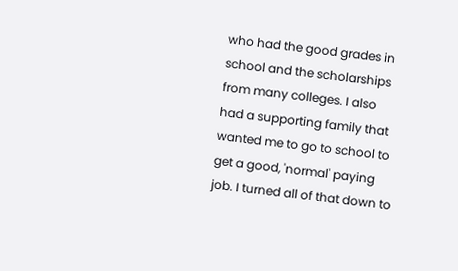who had the good grades in school and the scholarships from many colleges. I also had a supporting family that wanted me to go to school to get a good, 'normal' paying job. I turned all of that down to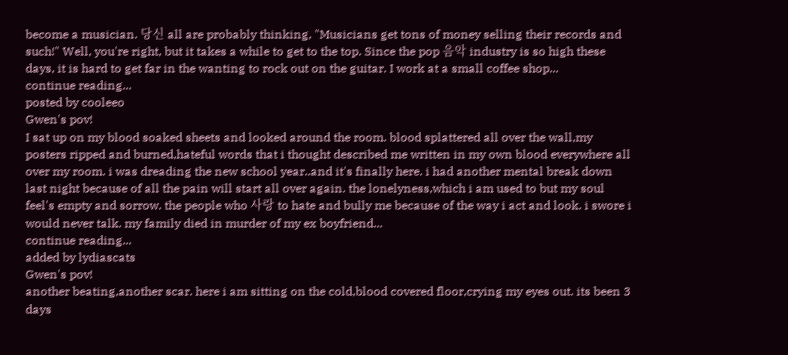become a musician. 당신 all are probably thinking, "Musicians get tons of money selling their records and such!" Well, you're right, but it takes a while to get to the top. Since the pop 음악 industry is so high these days, it is hard to get far in the wanting to rock out on the guitar. I work at a small coffee shop...
continue reading...
posted by cooleeo
Gwen's pov!
I sat up on my blood soaked sheets and looked around the room. blood splattered all over the wall,my posters ripped and burned,hateful words that i thought described me written in my own blood everywhere all over my room. i was dreading the new school year..and it's finally here. i had another mental break down last night because of all the pain will start all over again. the lonelyness,which i am used to but my soul feel's empty and sorrow. the people who 사랑 to hate and bully me because of the way i act and look. i swore i would never talk. my family died in murder of my ex boyfriend...
continue reading...
added by lydiascats
Gwen's pov!
another beating,another scar. here i am sitting on the cold,blood covered floor,crying my eyes out. its been 3 days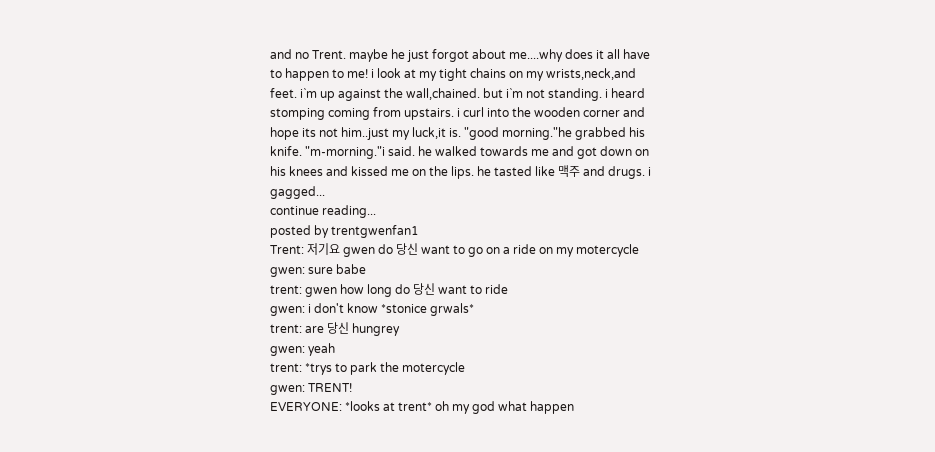and no Trent. maybe he just forgot about me....why does it all have to happen to me! i look at my tight chains on my wrists,neck,and feet. i`m up against the wall,chained. but i`m not standing. i heard stomping coming from upstairs. i curl into the wooden corner and hope its not him..just my luck,it is. "good morning."he grabbed his knife. "m-morning."i said. he walked towards me and got down on his knees and kissed me on the lips. he tasted like 맥주 and drugs. i gagged...
continue reading...
posted by trentgwenfan1
Trent: 저기요 gwen do 당신 want to go on a ride on my motercycle
gwen: sure babe
trent: gwen how long do 당신 want to ride
gwen: i don't know *stonice grwals*
trent: are 당신 hungrey
gwen: yeah
trent: *trys to park the motercycle
gwen: TRENT!
EVERYONE: *looks at trent* oh my god what happen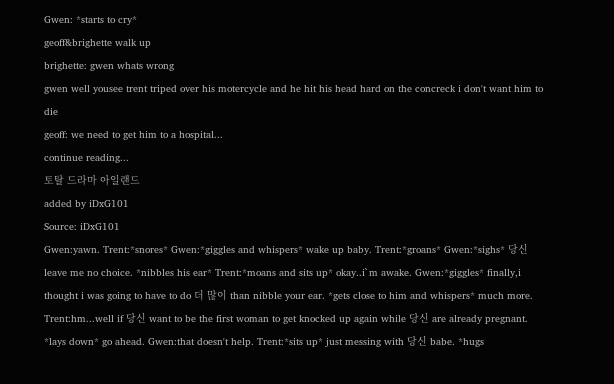Gwen: *starts to cry*
geoff&brighette walk up
brighette: gwen whats wrong
gwen well yousee trent triped over his motercycle and he hit his head hard on the concreck i don't want him to die
geoff: we need to get him to a hospital...
continue reading...
토탈 드라마 아일랜드
added by iDxG101
Source: iDxG101
Gwen:yawn. Trent:*snores* Gwen:*giggles and whispers* wake up baby. Trent:*groans* Gwen:*sighs* 당신 leave me no choice. *nibbles his ear* Trent:*moans and sits up* okay..i`m awake. Gwen:*giggles* finally,i thought i was going to have to do 더 많이 than nibble your ear. *gets close to him and whispers* much more. Trent:hm...well if 당신 want to be the first woman to get knocked up again while 당신 are already pregnant. *lays down* go ahead. Gwen:that doesn't help. Trent:*sits up* just messing with 당신 babe. *hugs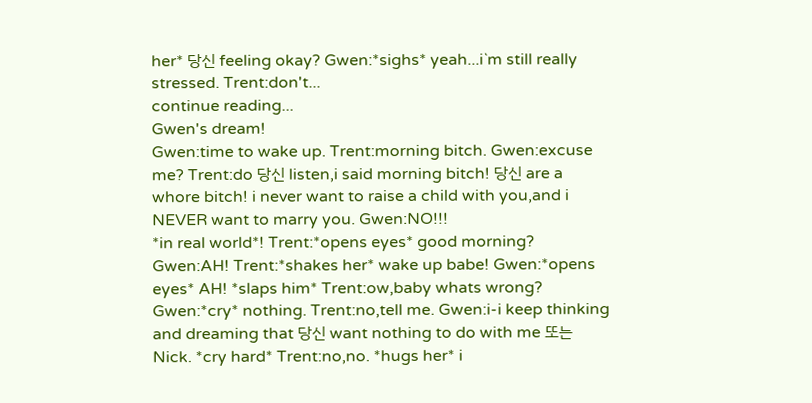her* 당신 feeling okay? Gwen:*sighs* yeah...i`m still really stressed. Trent:don't...
continue reading...
Gwen's dream!
Gwen:time to wake up. Trent:morning bitch. Gwen:excuse me? Trent:do 당신 listen,i said morning bitch! 당신 are a whore bitch! i never want to raise a child with you,and i NEVER want to marry you. Gwen:NO!!!
*in real world*! Trent:*opens eyes* good morning? Gwen:AH! Trent:*shakes her* wake up babe! Gwen:*opens eyes* AH! *slaps him* Trent:ow,baby whats wrong? Gwen:*cry* nothing. Trent:no,tell me. Gwen:i-i keep thinking and dreaming that 당신 want nothing to do with me 또는 Nick. *cry hard* Trent:no,no. *hugs her* i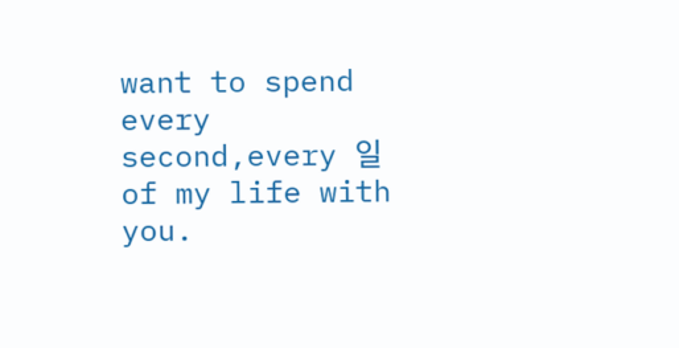want to spend every second,every 일 of my life with you.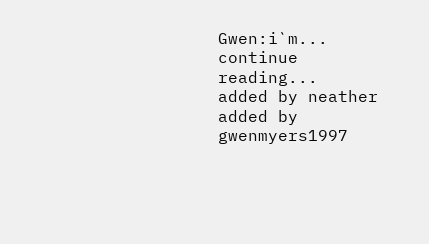Gwen:i`m...
continue reading...
added by neather
added by gwenmyers1997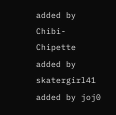added by Chibi-Chipette
added by skatergirl41
added by joj0